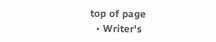top of page
  • Writer's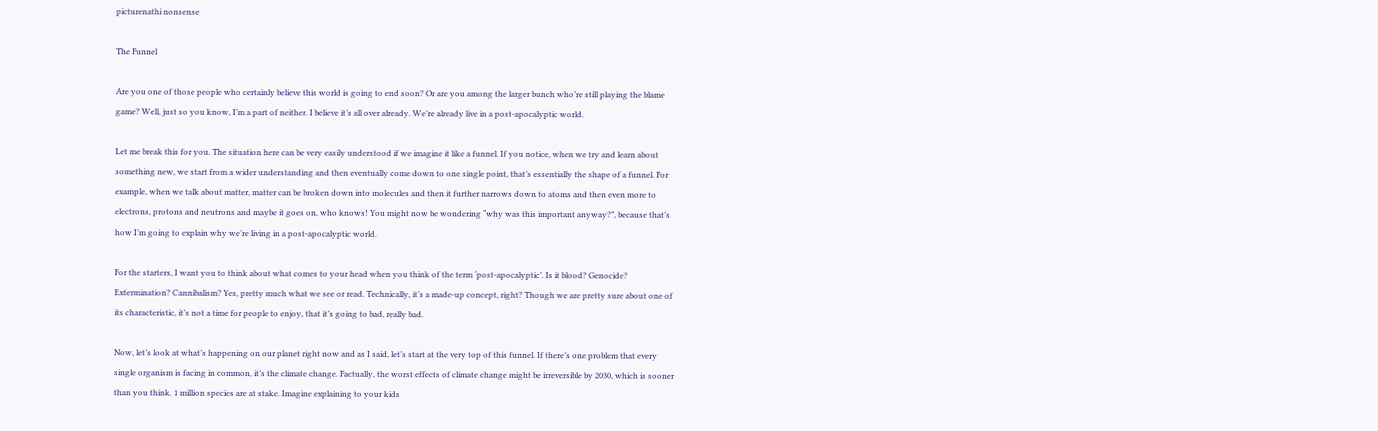picturenathi nonsense

The Funnel

Are you one of those people who certainly believe this world is going to end soon? Or are you among the larger bunch who’re still playing the blame game? Well, just so you know, I’m a part of neither. I believe it’s all over already. We’re already live in a post-apocalyptic world.

Let me break this for you. The situation here can be very easily understood if we imagine it like a funnel. If you notice, when we try and learn about something new, we start from a wider understanding and then eventually come down to one single point, that’s essentially the shape of a funnel. For example, when we talk about matter, matter can be broken down into molecules and then it further narrows down to atoms and then even more to electrons, protons and neutrons and maybe it goes on, who knows! You might now be wondering “why was this important anyway?”, because that’s how I’m going to explain why we’re living in a post-apocalyptic world.

For the starters, I want you to think about what comes to your head when you think of the term ‘post-apocalyptic’. Is it blood? Genocide? Extermination? Cannibalism? Yes, pretty much what we see or read. Technically, it’s a made-up concept, right? Though we are pretty sure about one of its characteristic, it’s not a time for people to enjoy, that it’s going to bad, really bad.

Now, let’s look at what’s happening on our planet right now and as I said, let’s start at the very top of this funnel. If there’s one problem that every single organism is facing in common, it’s the climate change. Factually, the worst effects of climate change might be irreversible by 2030, which is sooner than you think. 1 million species are at stake. Imagine explaining to your kids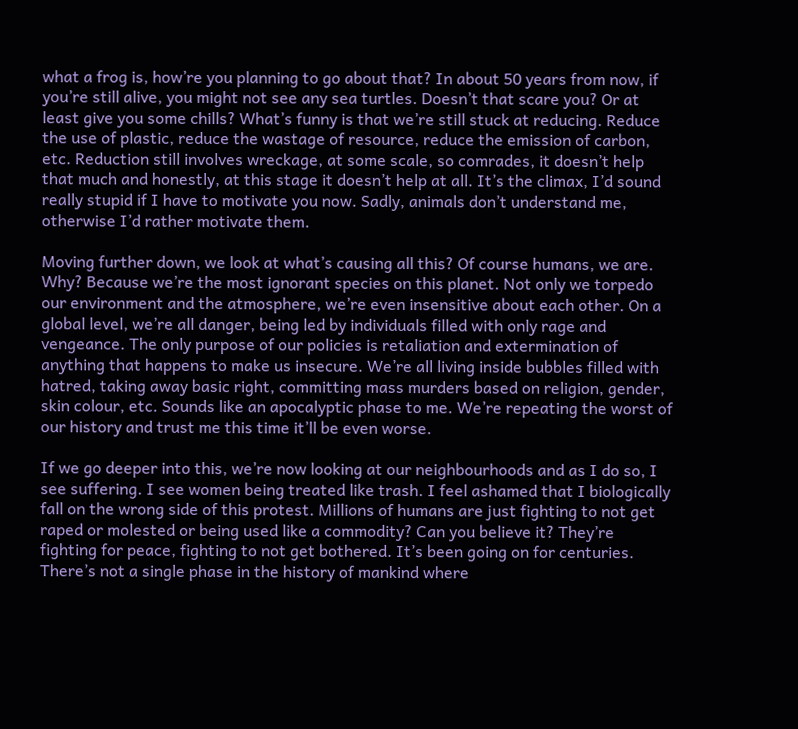what a frog is, how’re you planning to go about that? In about 50 years from now, if you’re still alive, you might not see any sea turtles. Doesn’t that scare you? Or at least give you some chills? What’s funny is that we’re still stuck at reducing. Reduce the use of plastic, reduce the wastage of resource, reduce the emission of carbon, etc. Reduction still involves wreckage, at some scale, so comrades, it doesn’t help that much and honestly, at this stage it doesn’t help at all. It’s the climax, I’d sound really stupid if I have to motivate you now. Sadly, animals don’t understand me, otherwise I’d rather motivate them.

Moving further down, we look at what’s causing all this? Of course humans, we are. Why? Because we’re the most ignorant species on this planet. Not only we torpedo our environment and the atmosphere, we’re even insensitive about each other. On a global level, we’re all danger, being led by individuals filled with only rage and vengeance. The only purpose of our policies is retaliation and extermination of anything that happens to make us insecure. We’re all living inside bubbles filled with hatred, taking away basic right, committing mass murders based on religion, gender, skin colour, etc. Sounds like an apocalyptic phase to me. We’re repeating the worst of our history and trust me this time it’ll be even worse.

If we go deeper into this, we’re now looking at our neighbourhoods and as I do so, I see suffering. I see women being treated like trash. I feel ashamed that I biologically fall on the wrong side of this protest. Millions of humans are just fighting to not get raped or molested or being used like a commodity? Can you believe it? They’re fighting for peace, fighting to not get bothered. It’s been going on for centuries. There’s not a single phase in the history of mankind where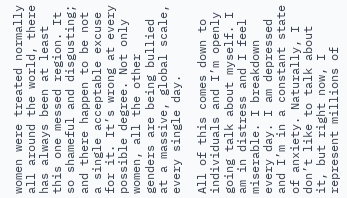women were treated normally all around the world, there has always been at least this one messed region. It so shameful and disgusting; and there happen to be not a single acceptable excuse for it. It’s wrong at every possible degree. Not only women, all the other genders are being bullied at a massive, global scale, every single day.

All of this comes down to individuals and I’m openly going talk about myself. I am in distress and I feel miserable. I breakdown every day. I am depressed and I’m in a constant state of anxiety. Naturally, I don’t like to talk about it, but right now, I represent millions of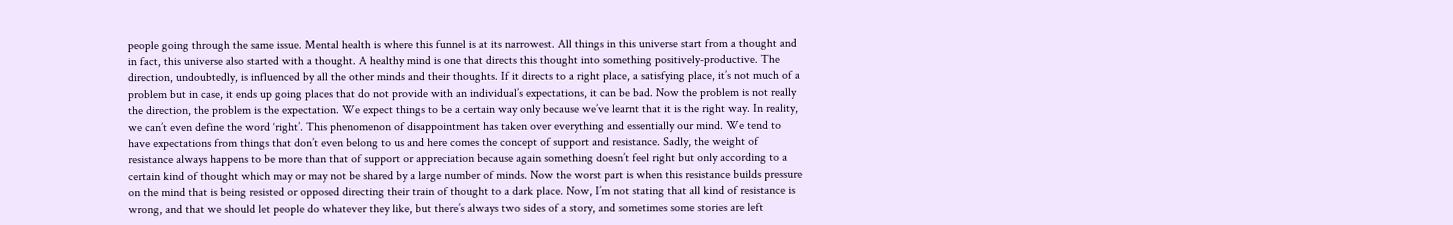people going through the same issue. Mental health is where this funnel is at its narrowest. All things in this universe start from a thought and in fact, this universe also started with a thought. A healthy mind is one that directs this thought into something positively-productive. The direction, undoubtedly, is influenced by all the other minds and their thoughts. If it directs to a right place, a satisfying place, it’s not much of a problem but in case, it ends up going places that do not provide with an individual’s expectations, it can be bad. Now the problem is not really the direction, the problem is the expectation. We expect things to be a certain way only because we’ve learnt that it is the right way. In reality, we can’t even define the word ‘right’. This phenomenon of disappointment has taken over everything and essentially our mind. We tend to have expectations from things that don’t even belong to us and here comes the concept of support and resistance. Sadly, the weight of resistance always happens to be more than that of support or appreciation because again something doesn’t feel right but only according to a certain kind of thought which may or may not be shared by a large number of minds. Now the worst part is when this resistance builds pressure on the mind that is being resisted or opposed directing their train of thought to a dark place. Now, I’m not stating that all kind of resistance is wrong, and that we should let people do whatever they like, but there’s always two sides of a story, and sometimes some stories are left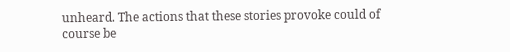unheard. The actions that these stories provoke could of course be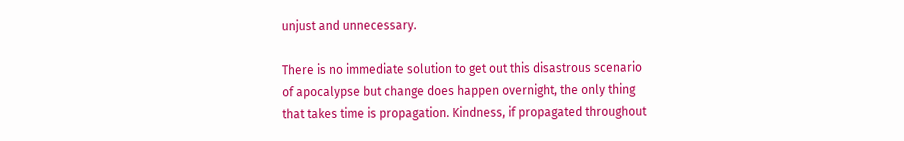unjust and unnecessary.

There is no immediate solution to get out this disastrous scenario of apocalypse but change does happen overnight, the only thing that takes time is propagation. Kindness, if propagated throughout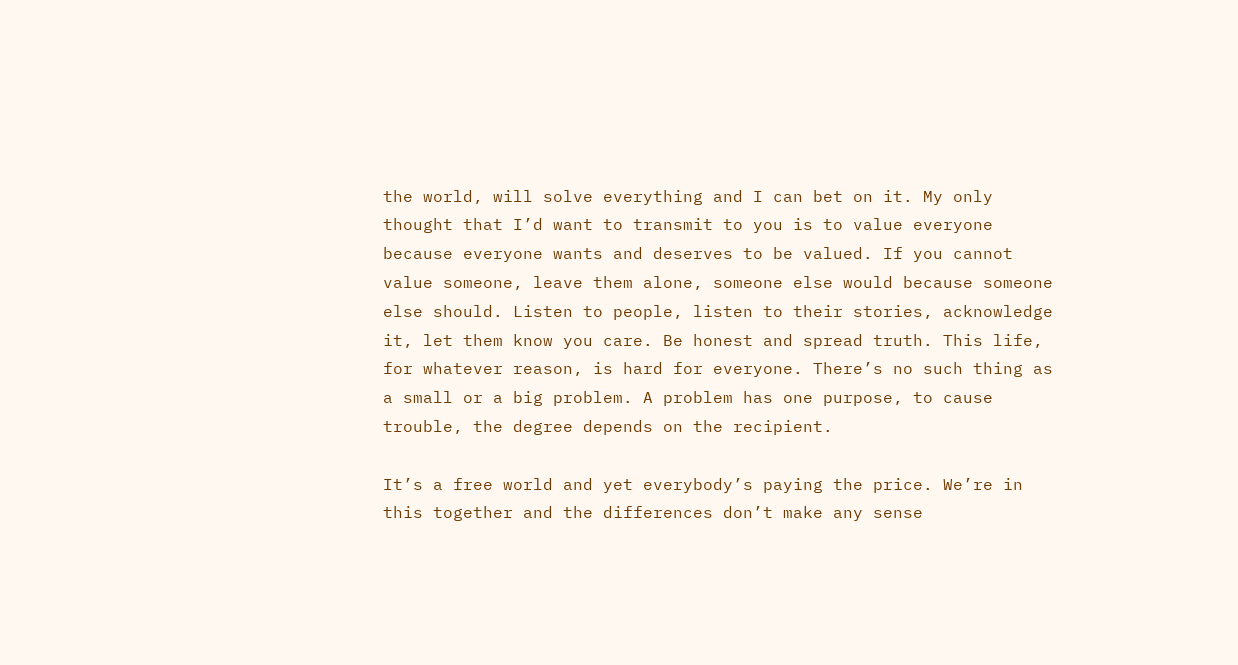the world, will solve everything and I can bet on it. My only thought that I’d want to transmit to you is to value everyone because everyone wants and deserves to be valued. If you cannot value someone, leave them alone, someone else would because someone else should. Listen to people, listen to their stories, acknowledge it, let them know you care. Be honest and spread truth. This life, for whatever reason, is hard for everyone. There’s no such thing as a small or a big problem. A problem has one purpose, to cause trouble, the degree depends on the recipient.

It’s a free world and yet everybody’s paying the price. We’re in this together and the differences don’t make any sense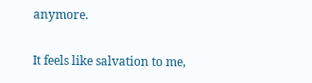anymore.

It feels like salvation to me,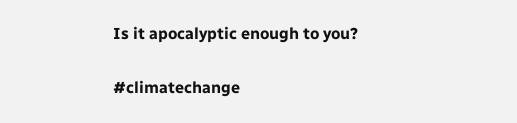Is it apocalyptic enough to you?

#climatechange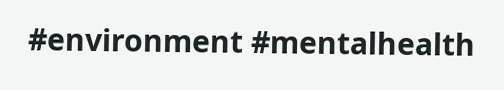#environment #mentalhealth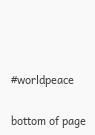#worldpeace

bottom of page